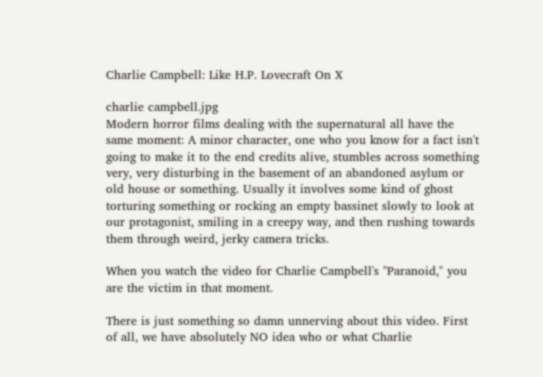Charlie Campbell: Like H.P. Lovecraft On X

charlie campbell.jpg
Modern horror films dealing with the supernatural all have the same moment: A minor character, one who you know for a fact isn't going to make it to the end credits alive, stumbles across something very, very disturbing in the basement of an abandoned asylum or old house or something. Usually it involves some kind of ghost torturing something or rocking an empty bassinet slowly to look at our protagonist, smiling in a creepy way, and then rushing towards them through weird, jerky camera tricks.

When you watch the video for Charlie Campbell's "Paranoid," you are the victim in that moment.

There is just something so damn unnerving about this video. First of all, we have absolutely NO idea who or what Charlie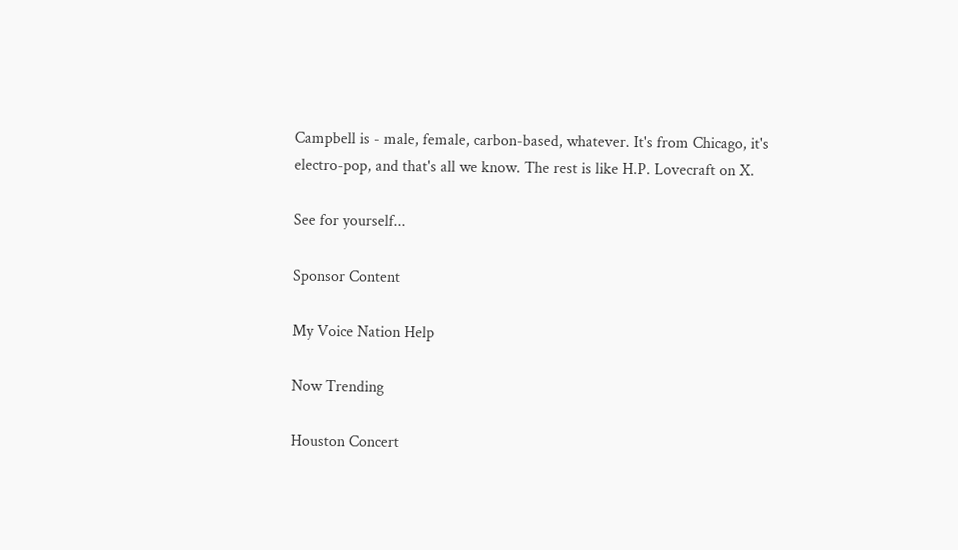Campbell is - male, female, carbon-based, whatever. It's from Chicago, it's electro-pop, and that's all we know. The rest is like H.P. Lovecraft on X.

See for yourself...

Sponsor Content

My Voice Nation Help

Now Trending

Houston Concert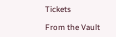Tickets

From the Vault